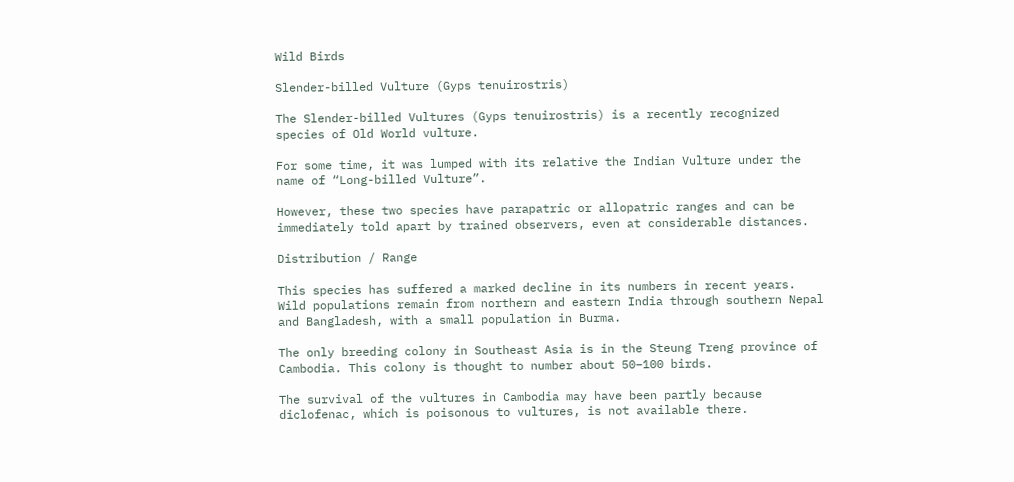Wild Birds

Slender-billed Vulture (Gyps tenuirostris)

The Slender-billed Vultures (Gyps tenuirostris) is a recently recognized species of Old World vulture.

For some time, it was lumped with its relative the Indian Vulture under the name of “Long-billed Vulture”.

However, these two species have parapatric or allopatric ranges and can be immediately told apart by trained observers, even at considerable distances.

Distribution / Range

This species has suffered a marked decline in its numbers in recent years. Wild populations remain from northern and eastern India through southern Nepal and Bangladesh, with a small population in Burma.

The only breeding colony in Southeast Asia is in the Steung Treng province of Cambodia. This colony is thought to number about 50–100 birds.

The survival of the vultures in Cambodia may have been partly because diclofenac, which is poisonous to vultures, is not available there.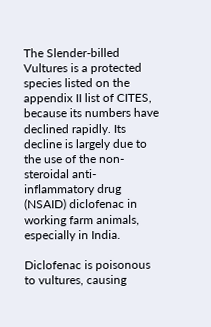The Slender-billed Vultures is a protected species listed on the appendix II list of CITES, because its numbers have declined rapidly. Its decline is largely due to the use of the non-steroidal anti-inflammatory drug (NSAID) diclofenac in working farm animals, especially in India.

Diclofenac is poisonous to vultures, causing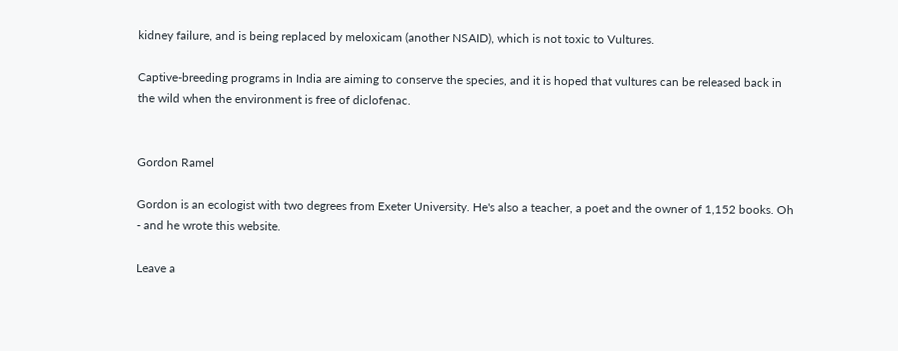kidney failure, and is being replaced by meloxicam (another NSAID), which is not toxic to Vultures.

Captive-breeding programs in India are aiming to conserve the species, and it is hoped that vultures can be released back in the wild when the environment is free of diclofenac.


Gordon Ramel

Gordon is an ecologist with two degrees from Exeter University. He's also a teacher, a poet and the owner of 1,152 books. Oh - and he wrote this website.

Leave a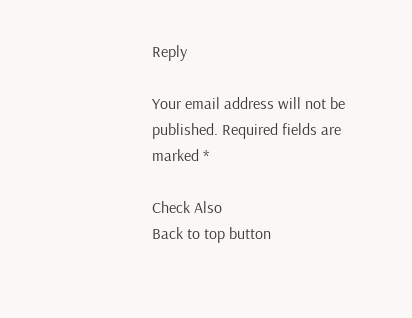Reply

Your email address will not be published. Required fields are marked *

Check Also
Back to top button